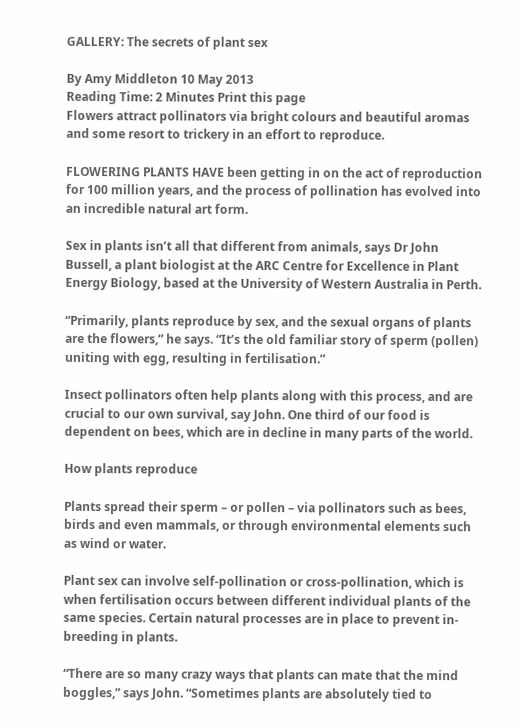GALLERY: The secrets of plant sex

By Amy Middleton 10 May 2013
Reading Time: 2 Minutes Print this page
Flowers attract pollinators via bright colours and beautiful aromas and some resort to trickery in an effort to reproduce.

FLOWERING PLANTS HAVE been getting in on the act of reproduction for 100 million years, and the process of pollination has evolved into an incredible natural art form.

Sex in plants isn’t all that different from animals, says Dr John Bussell, a plant biologist at the ARC Centre for Excellence in Plant Energy Biology, based at the University of Western Australia in Perth.

“Primarily, plants reproduce by sex, and the sexual organs of plants are the flowers,” he says. “It’s the old familiar story of sperm (pollen) uniting with egg, resulting in fertilisation.”

Insect pollinators often help plants along with this process, and are crucial to our own survival, say John. One third of our food is dependent on bees, which are in decline in many parts of the world.

How plants reproduce

Plants spread their sperm – or pollen – via pollinators such as bees, birds and even mammals, or through environmental elements such as wind or water.

Plant sex can involve self-pollination or cross-pollination, which is when fertilisation occurs between different individual plants of the same species. Certain natural processes are in place to prevent in-breeding in plants.

“There are so many crazy ways that plants can mate that the mind boggles,” says John. “Sometimes plants are absolutely tied to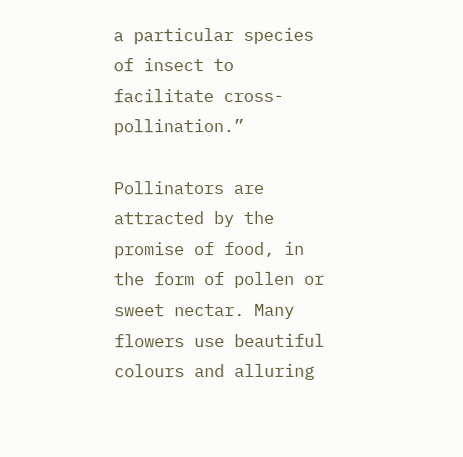a particular species of insect to facilitate cross-pollination.”

Pollinators are attracted by the promise of food, in the form of pollen or sweet nectar. Many flowers use beautiful colours and alluring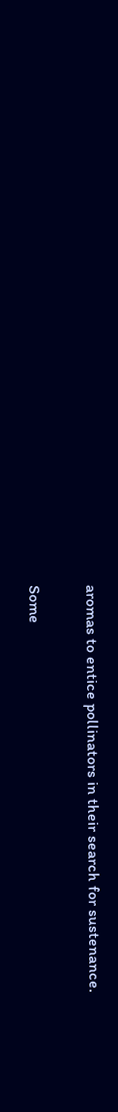aromas to entice pollinators in their search for sustenance.

Some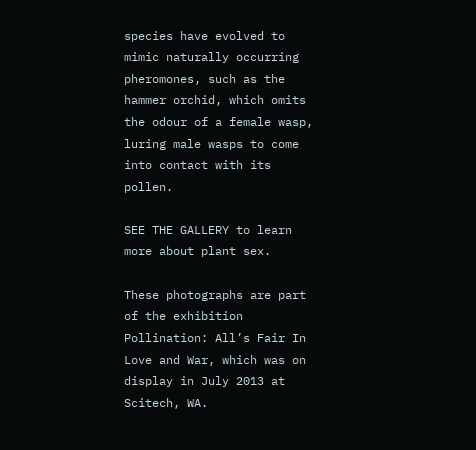species have evolved to mimic naturally occurring pheromones, such as the hammer orchid, which omits the odour of a female wasp, luring male wasps to come into contact with its pollen.

SEE THE GALLERY to learn more about plant sex.

These photographs are part of the exhibition Pollination: All’s Fair In Love and War, which was on display in July 2013 at Scitech, WA.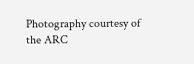Photography courtesy of the ARC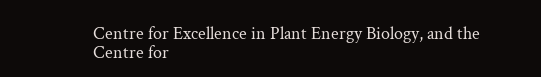Centre for Excellence in Plant Energy Biology, and the Centre for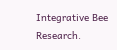Integrative Bee Research.